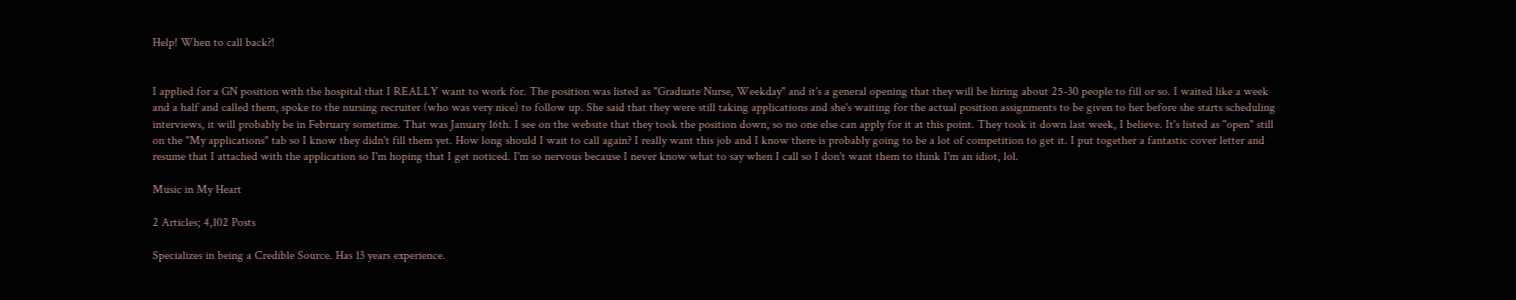Help! When to call back?!


I applied for a GN position with the hospital that I REALLY want to work for. The position was listed as "Graduate Nurse, Weekday" and it's a general opening that they will be hiring about 25-30 people to fill or so. I waited like a week and a half and called them, spoke to the nursing recruiter (who was very nice) to follow up. She said that they were still taking applications and she's waiting for the actual position assignments to be given to her before she starts scheduling interviews, it will probably be in February sometime. That was January 16th. I see on the website that they took the position down, so no one else can apply for it at this point. They took it down last week, I believe. It's listed as "open" still on the "My applications" tab so I know they didn't fill them yet. How long should I wait to call again? I really want this job and I know there is probably going to be a lot of competition to get it. I put together a fantastic cover letter and resume that I attached with the application so I'm hoping that I get noticed. I'm so nervous because I never know what to say when I call so I don't want them to think I'm an idiot, lol.

Music in My Heart

2 Articles; 4,102 Posts

Specializes in being a Credible Source. Has 13 years experience.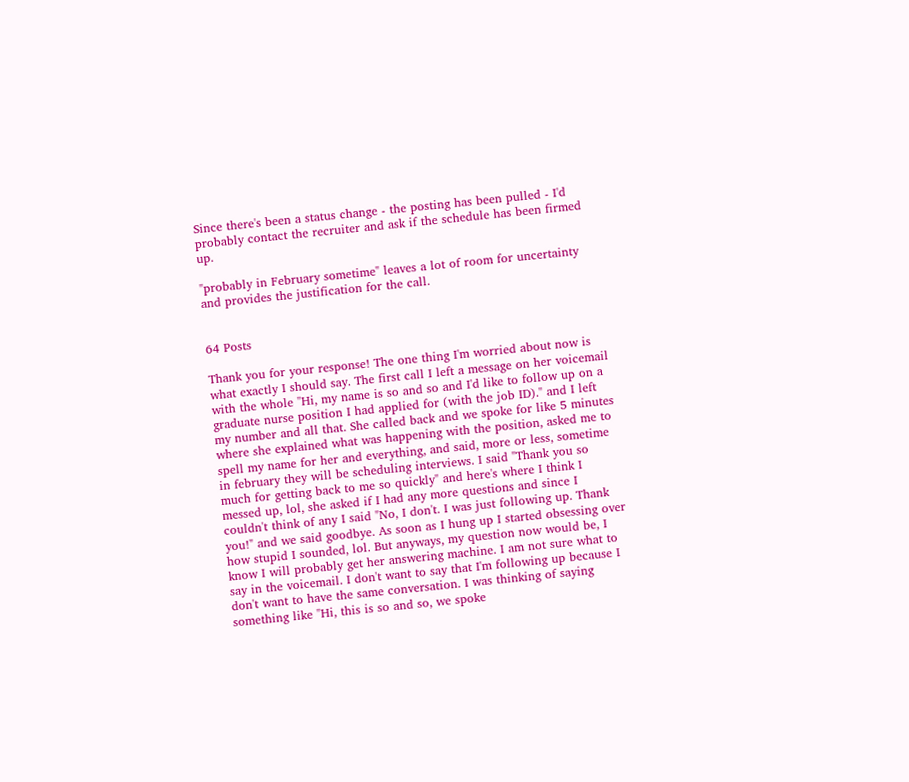Since there's been a status change - the posting has been pulled - I'd probably contact the recruiter and ask if the schedule has been firmed up.

"probably in February sometime" leaves a lot of room for uncertainty and provides the justification for the call.


64 Posts

Thank you for your response! The one thing I'm worried about now is what exactly I should say. The first call I left a message on her voicemail with the whole "Hi, my name is so and so and I'd like to follow up on a graduate nurse position I had applied for (with the job ID)." and I left my number and all that. She called back and we spoke for like 5 minutes where she explained what was happening with the position, asked me to spell my name for her and everything, and said, more or less, sometime in february they will be scheduling interviews. I said "Thank you so much for getting back to me so quickly" and here's where I think I messed up, lol, she asked if I had any more questions and since I couldn't think of any I said "No, I don't. I was just following up. Thank you!" and we said goodbye. As soon as I hung up I started obsessing over how stupid I sounded, lol. But anyways, my question now would be, I know I will probably get her answering machine. I am not sure what to say in the voicemail. I don't want to say that I'm following up because I don't want to have the same conversation. I was thinking of saying something like "Hi, this is so and so, we spoke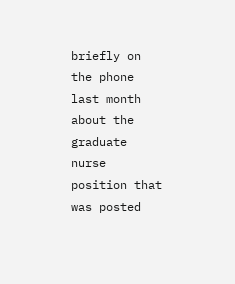briefly on the phone last month about the graduate nurse position that was posted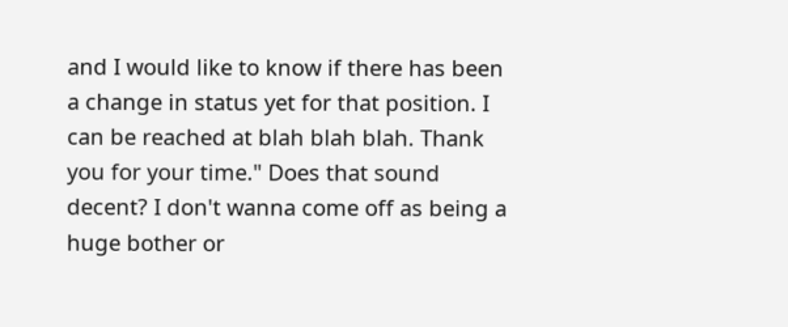and I would like to know if there has been a change in status yet for that position. I can be reached at blah blah blah. Thank you for your time." Does that sound decent? I don't wanna come off as being a huge bother or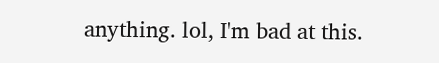anything. lol, I'm bad at this.